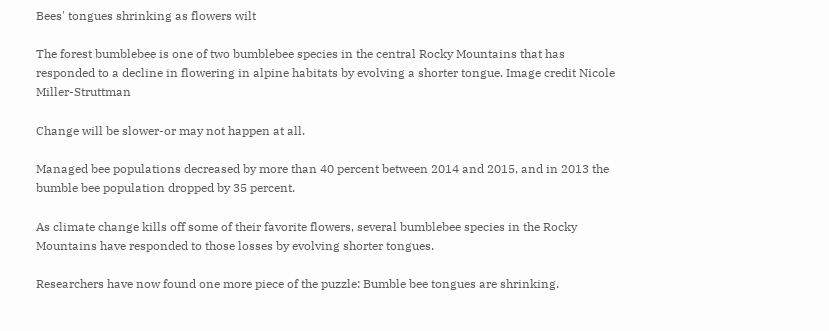Bees' tongues shrinking as flowers wilt

The forest bumblebee is one of two bumblebee species in the central Rocky Mountains that has responded to a decline in flowering in alpine habitats by evolving a shorter tongue. Image credit Nicole Miller-Struttman

Change will be slower-or may not happen at all.

Managed bee populations decreased by more than 40 percent between 2014 and 2015, and in 2013 the bumble bee population dropped by 35 percent.

As climate change kills off some of their favorite flowers, several bumblebee species in the Rocky Mountains have responded to those losses by evolving shorter tongues.

Researchers have now found one more piece of the puzzle: Bumble bee tongues are shrinking.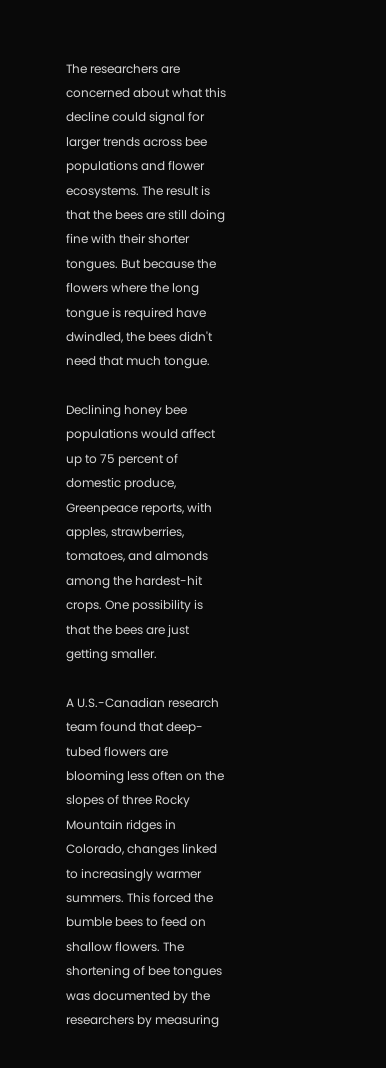The researchers are concerned about what this decline could signal for larger trends across bee populations and flower ecosystems. The result is that the bees are still doing fine with their shorter tongues. But because the flowers where the long tongue is required have dwindled, the bees didn't need that much tongue.

Declining honey bee populations would affect up to 75 percent of domestic produce, Greenpeace reports, with apples, strawberries, tomatoes, and almonds among the hardest-hit crops. One possibility is that the bees are just getting smaller.

A U.S.-Canadian research team found that deep-tubed flowers are blooming less often on the slopes of three Rocky Mountain ridges in Colorado, changes linked to increasingly warmer summers. This forced the bumble bees to feed on shallow flowers. The shortening of bee tongues was documented by the researchers by measuring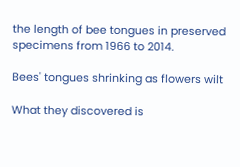the length of bee tongues in preserved specimens from 1966 to 2014.

Bees' tongues shrinking as flowers wilt

What they discovered is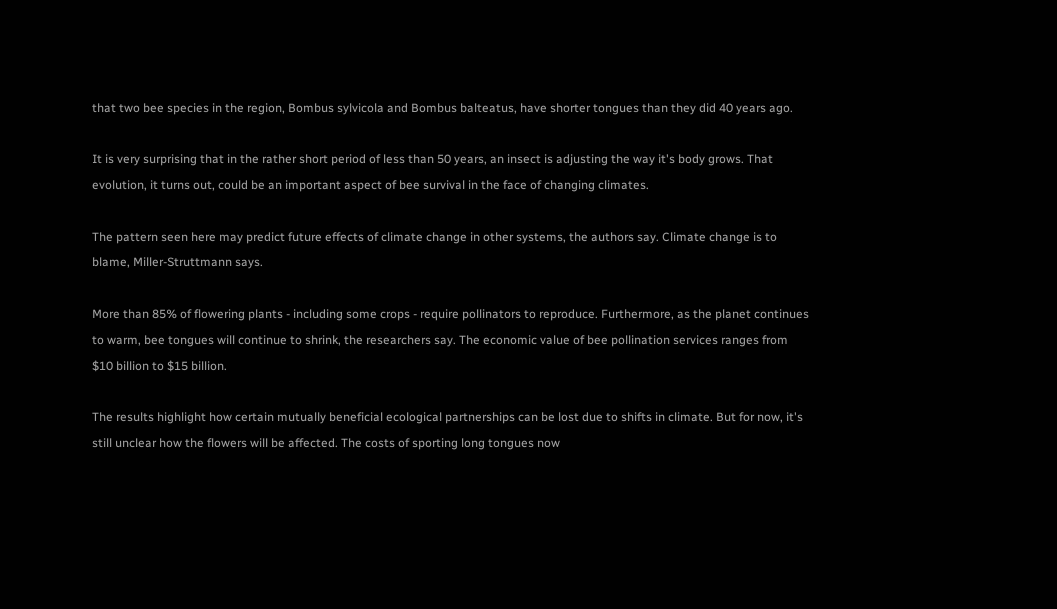that two bee species in the region, Bombus sylvicola and Bombus balteatus, have shorter tongues than they did 40 years ago.

It is very surprising that in the rather short period of less than 50 years, an insect is adjusting the way it's body grows. That evolution, it turns out, could be an important aspect of bee survival in the face of changing climates.

The pattern seen here may predict future effects of climate change in other systems, the authors say. Climate change is to blame, Miller-Struttmann says.

More than 85% of flowering plants - including some crops - require pollinators to reproduce. Furthermore, as the planet continues to warm, bee tongues will continue to shrink, the researchers say. The economic value of bee pollination services ranges from $10 billion to $15 billion.

The results highlight how certain mutually beneficial ecological partnerships can be lost due to shifts in climate. But for now, it's still unclear how the flowers will be affected. The costs of sporting long tongues now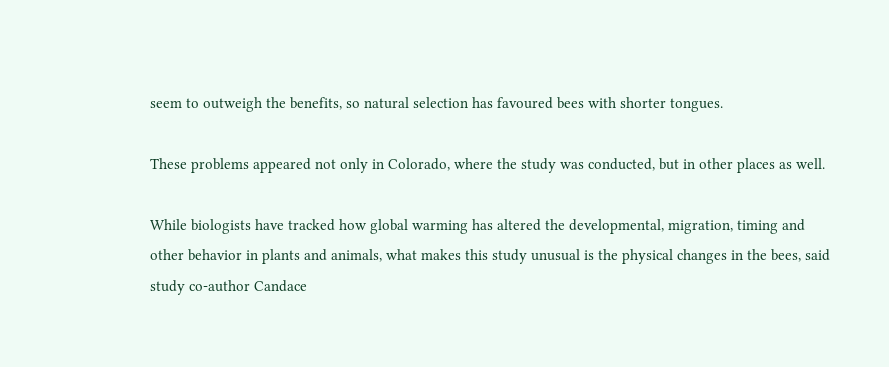seem to outweigh the benefits, so natural selection has favoured bees with shorter tongues.

These problems appeared not only in Colorado, where the study was conducted, but in other places as well.

While biologists have tracked how global warming has altered the developmental, migration, timing and other behavior in plants and animals, what makes this study unusual is the physical changes in the bees, said study co-author Candace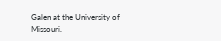Galen at the University of Missouri.